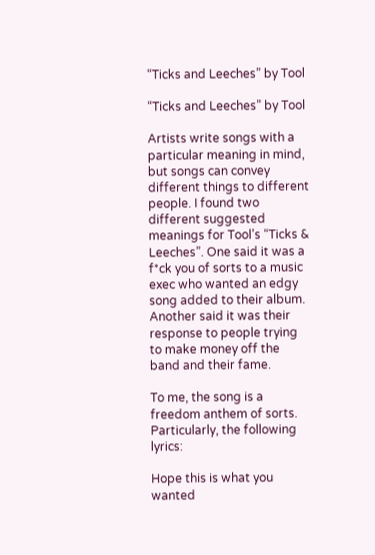“Ticks and Leeches” by Tool

“Ticks and Leeches” by Tool

Artists write songs with a particular meaning in mind, but songs can convey different things to different people. I found two different suggested meanings for Tool’s “Ticks & Leeches”. One said it was a f*ck you of sorts to a music exec who wanted an edgy song added to their album. Another said it was their response to people trying to make money off the band and their fame.

To me, the song is a freedom anthem of sorts. Particularly, the following lyrics:

Hope this is what you wanted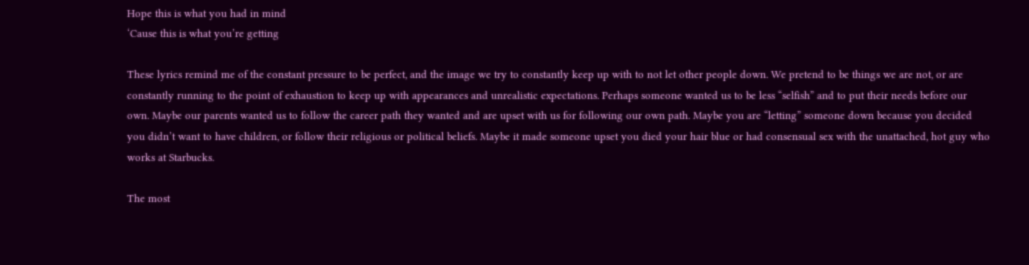Hope this is what you had in mind
‘Cause this is what you’re getting

These lyrics remind me of the constant pressure to be perfect, and the image we try to constantly keep up with to not let other people down. We pretend to be things we are not, or are constantly running to the point of exhaustion to keep up with appearances and unrealistic expectations. Perhaps someone wanted us to be less “selfish” and to put their needs before our own. Maybe our parents wanted us to follow the career path they wanted and are upset with us for following our own path. Maybe you are “letting” someone down because you decided you didn’t want to have children, or follow their religious or political beliefs. Maybe it made someone upset you died your hair blue or had consensual sex with the unattached, hot guy who works at Starbucks.

The most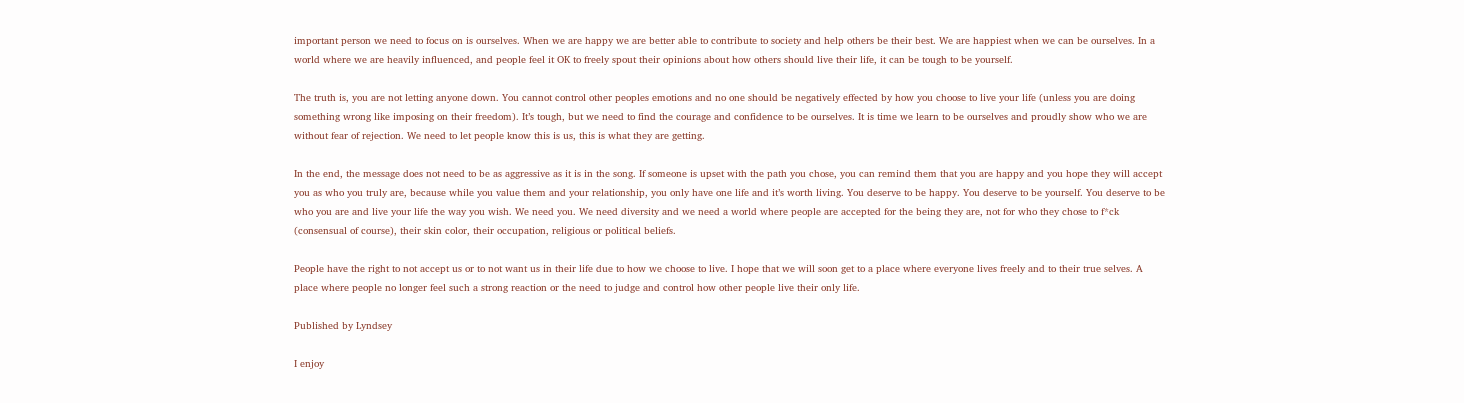important person we need to focus on is ourselves. When we are happy we are better able to contribute to society and help others be their best. We are happiest when we can be ourselves. In a world where we are heavily influenced, and people feel it OK to freely spout their opinions about how others should live their life, it can be tough to be yourself.

The truth is, you are not letting anyone down. You cannot control other peoples emotions and no one should be negatively effected by how you choose to live your life (unless you are doing something wrong like imposing on their freedom). It’s tough, but we need to find the courage and confidence to be ourselves. It is time we learn to be ourselves and proudly show who we are without fear of rejection. We need to let people know this is us, this is what they are getting.

In the end, the message does not need to be as aggressive as it is in the song. If someone is upset with the path you chose, you can remind them that you are happy and you hope they will accept you as who you truly are, because while you value them and your relationship, you only have one life and it’s worth living. You deserve to be happy. You deserve to be yourself. You deserve to be who you are and live your life the way you wish. We need you. We need diversity and we need a world where people are accepted for the being they are, not for who they chose to f*ck (consensual of course), their skin color, their occupation, religious or political beliefs.

People have the right to not accept us or to not want us in their life due to how we choose to live. I hope that we will soon get to a place where everyone lives freely and to their true selves. A place where people no longer feel such a strong reaction or the need to judge and control how other people live their only life.

Published by Lyndsey

I enjoy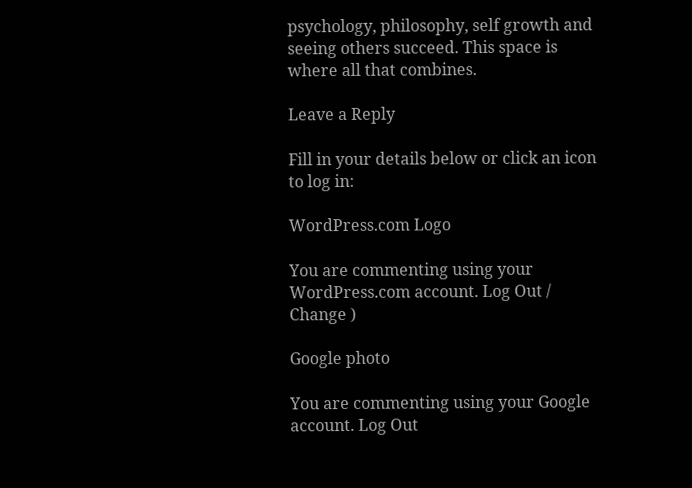psychology, philosophy, self growth and seeing others succeed. This space is where all that combines.

Leave a Reply

Fill in your details below or click an icon to log in:

WordPress.com Logo

You are commenting using your WordPress.com account. Log Out /  Change )

Google photo

You are commenting using your Google account. Log Out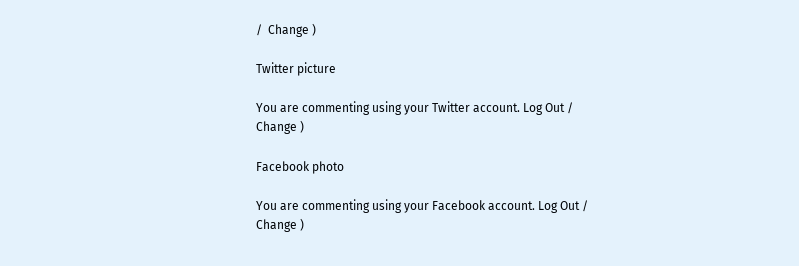/  Change )

Twitter picture

You are commenting using your Twitter account. Log Out /  Change )

Facebook photo

You are commenting using your Facebook account. Log Out /  Change )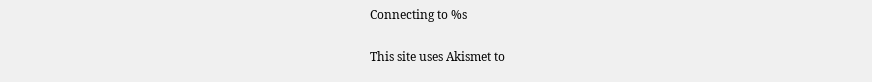Connecting to %s

This site uses Akismet to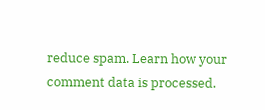reduce spam. Learn how your comment data is processed.